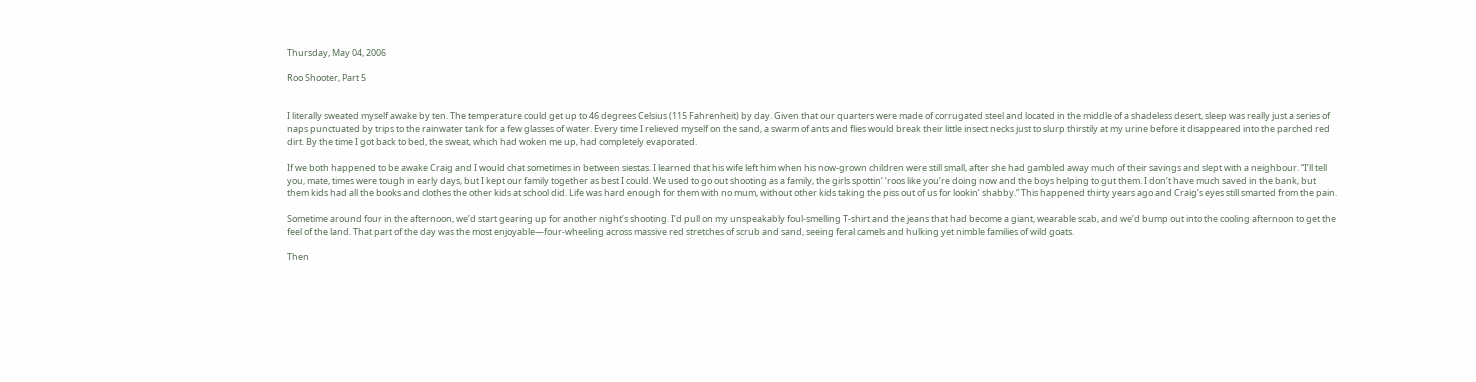Thursday, May 04, 2006

Roo Shooter, Part 5


I literally sweated myself awake by ten. The temperature could get up to 46 degrees Celsius (115 Fahrenheit) by day. Given that our quarters were made of corrugated steel and located in the middle of a shadeless desert, sleep was really just a series of naps punctuated by trips to the rainwater tank for a few glasses of water. Every time I relieved myself on the sand, a swarm of ants and flies would break their little insect necks just to slurp thirstily at my urine before it disappeared into the parched red dirt. By the time I got back to bed, the sweat, which had woken me up, had completely evaporated.

If we both happened to be awake Craig and I would chat sometimes in between siestas. I learned that his wife left him when his now-grown children were still small, after she had gambled away much of their savings and slept with a neighbour. “I’ll tell you, mate, times were tough in early days, but I kept our family together as best I could. We used to go out shooting as a family, the girls spottin’ ’roos like you’re doing now and the boys helping to gut them. I don’t have much saved in the bank, but them kids had all the books and clothes the other kids at school did. Life was hard enough for them with no mum, without other kids taking the piss out of us for lookin’ shabby.” This happened thirty years ago and Craig’s eyes still smarted from the pain.

Sometime around four in the afternoon, we’d start gearing up for another night’s shooting. I’d pull on my unspeakably foul-smelling T-shirt and the jeans that had become a giant, wearable scab, and we’d bump out into the cooling afternoon to get the feel of the land. That part of the day was the most enjoyable—four-wheeling across massive red stretches of scrub and sand, seeing feral camels and hulking yet nimble families of wild goats.

Then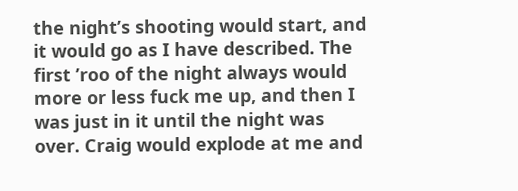the night’s shooting would start, and it would go as I have described. The first ’roo of the night always would more or less fuck me up, and then I was just in it until the night was over. Craig would explode at me and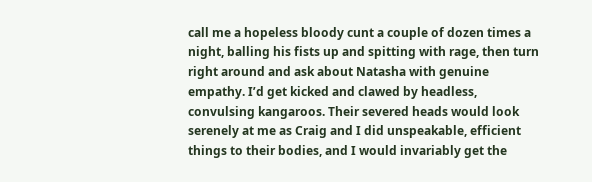call me a hopeless bloody cunt a couple of dozen times a night, balling his fists up and spitting with rage, then turn right around and ask about Natasha with genuine empathy. I’d get kicked and clawed by headless, convulsing kangaroos. Their severed heads would look serenely at me as Craig and I did unspeakable, efficient things to their bodies, and I would invariably get the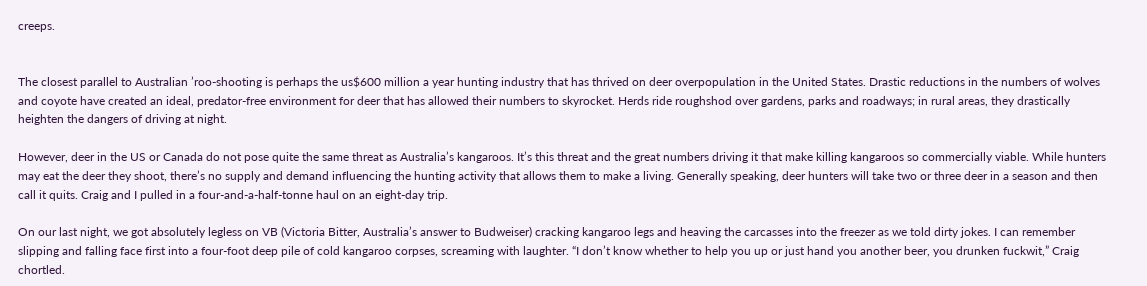creeps.


The closest parallel to Australian ’roo-shooting is perhaps the us$600 million a year hunting industry that has thrived on deer overpopulation in the United States. Drastic reductions in the numbers of wolves and coyote have created an ideal, predator-free environment for deer that has allowed their numbers to skyrocket. Herds ride roughshod over gardens, parks and roadways; in rural areas, they drastically heighten the dangers of driving at night.

However, deer in the US or Canada do not pose quite the same threat as Australia’s kangaroos. It’s this threat and the great numbers driving it that make killing kangaroos so commercially viable. While hunters may eat the deer they shoot, there’s no supply and demand influencing the hunting activity that allows them to make a living. Generally speaking, deer hunters will take two or three deer in a season and then call it quits. Craig and I pulled in a four-and-a-half-tonne haul on an eight-day trip.

On our last night, we got absolutely legless on VB (Victoria Bitter, Australia’s answer to Budweiser) cracking kangaroo legs and heaving the carcasses into the freezer as we told dirty jokes. I can remember slipping and falling face first into a four-foot deep pile of cold kangaroo corpses, screaming with laughter. “I don’t know whether to help you up or just hand you another beer, you drunken fuckwit,” Craig chortled.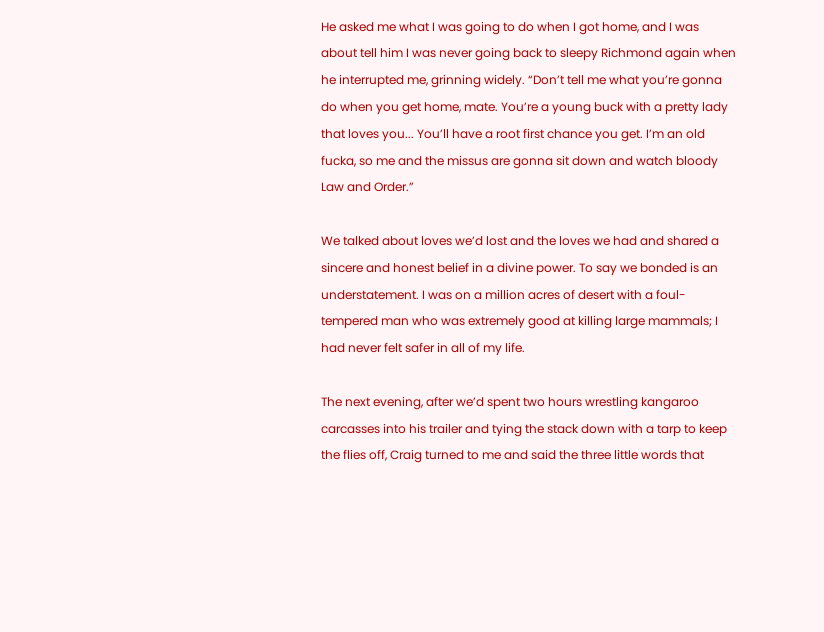He asked me what I was going to do when I got home, and I was about tell him I was never going back to sleepy Richmond again when he interrupted me, grinning widely. “Don’t tell me what you’re gonna do when you get home, mate. You’re a young buck with a pretty lady that loves you... You’ll have a root first chance you get. I’m an old fucka, so me and the missus are gonna sit down and watch bloody Law and Order.”

We talked about loves we’d lost and the loves we had and shared a sincere and honest belief in a divine power. To say we bonded is an understatement. I was on a million acres of desert with a foul-tempered man who was extremely good at killing large mammals; I had never felt safer in all of my life.

The next evening, after we’d spent two hours wrestling kangaroo carcasses into his trailer and tying the stack down with a tarp to keep the flies off, Craig turned to me and said the three little words that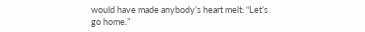would have made anybody’s heart melt: “Let’s go home.”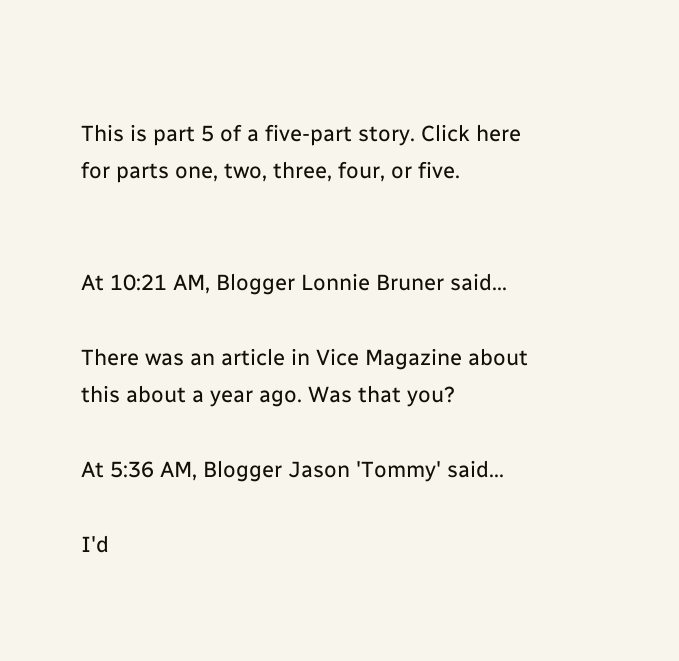This is part 5 of a five-part story. Click here for parts one, two, three, four, or five.


At 10:21 AM, Blogger Lonnie Bruner said...

There was an article in Vice Magazine about this about a year ago. Was that you?

At 5:36 AM, Blogger Jason 'Tommy' said...

I'd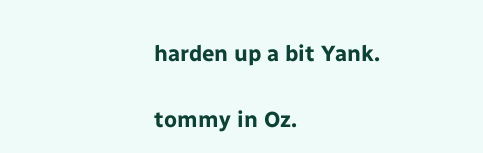harden up a bit Yank.

tommy in Oz.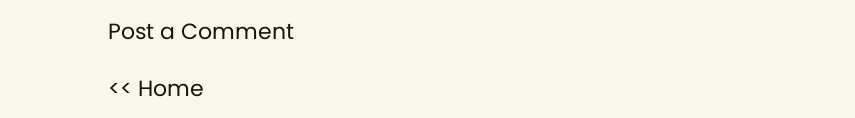Post a Comment

<< Home